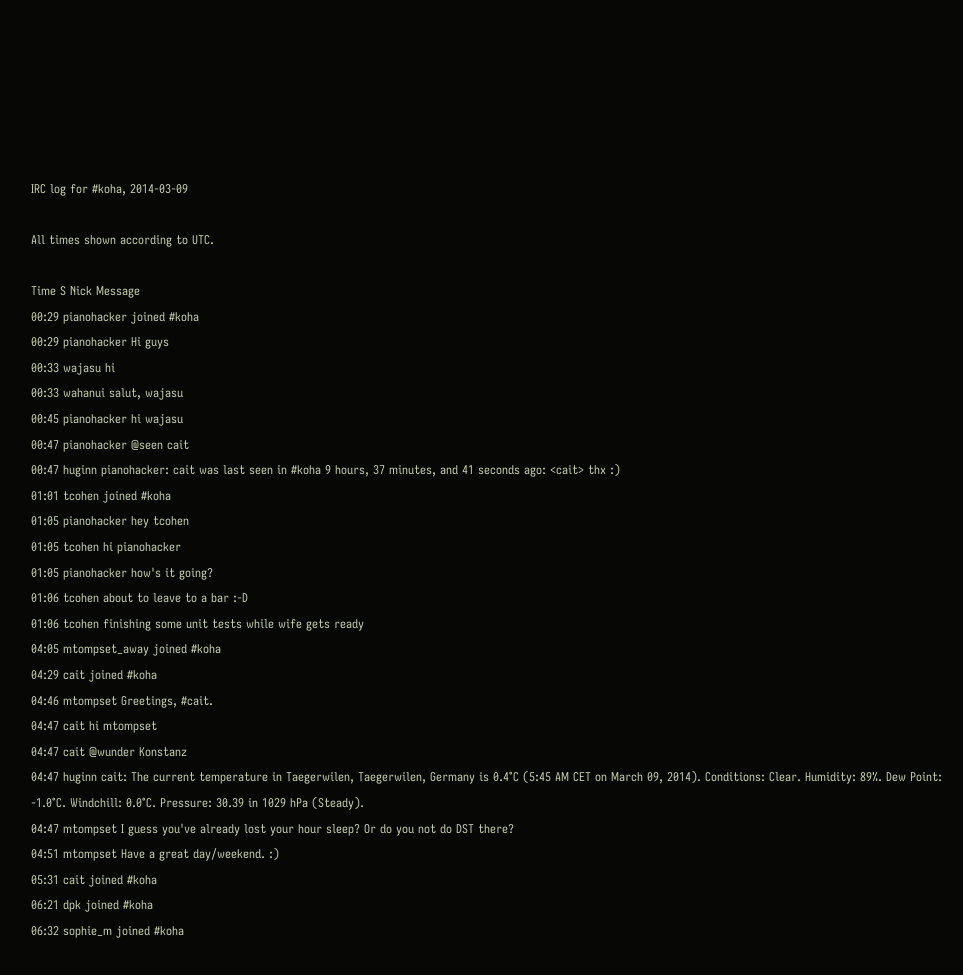IRC log for #koha, 2014-03-09

All times shown according to UTC.

Time S Nick Message
00:29 pianohacker joined #koha
00:29 pianohacker Hi guys
00:33 wajasu hi
00:33 wahanui salut, wajasu
00:45 pianohacker hi wajasu
00:47 pianohacker @seen cait
00:47 huginn pianohacker: cait was last seen in #koha 9 hours, 37 minutes, and 41 seconds ago: <cait> thx :)
01:01 tcohen joined #koha
01:05 pianohacker hey tcohen
01:05 tcohen hi pianohacker
01:05 pianohacker how's it going?
01:06 tcohen about to leave to a bar :-D
01:06 tcohen finishing some unit tests while wife gets ready
04:05 mtompset_away joined #koha
04:29 cait joined #koha
04:46 mtompset Greetings, #cait.
04:47 cait hi mtompset
04:47 cait @wunder Konstanz
04:47 huginn cait: The current temperature in Taegerwilen, Taegerwilen, Germany is 0.4°C (5:45 AM CET on March 09, 2014). Conditions: Clear. Humidity: 89%. Dew Point: -1.0°C. Windchill: 0.0°C. Pressure: 30.39 in 1029 hPa (Steady).
04:47 mtompset I guess you've already lost your hour sleep? Or do you not do DST there?
04:51 mtompset Have a great day/weekend. :)
05:31 cait joined #koha
06:21 dpk joined #koha
06:32 sophie_m joined #koha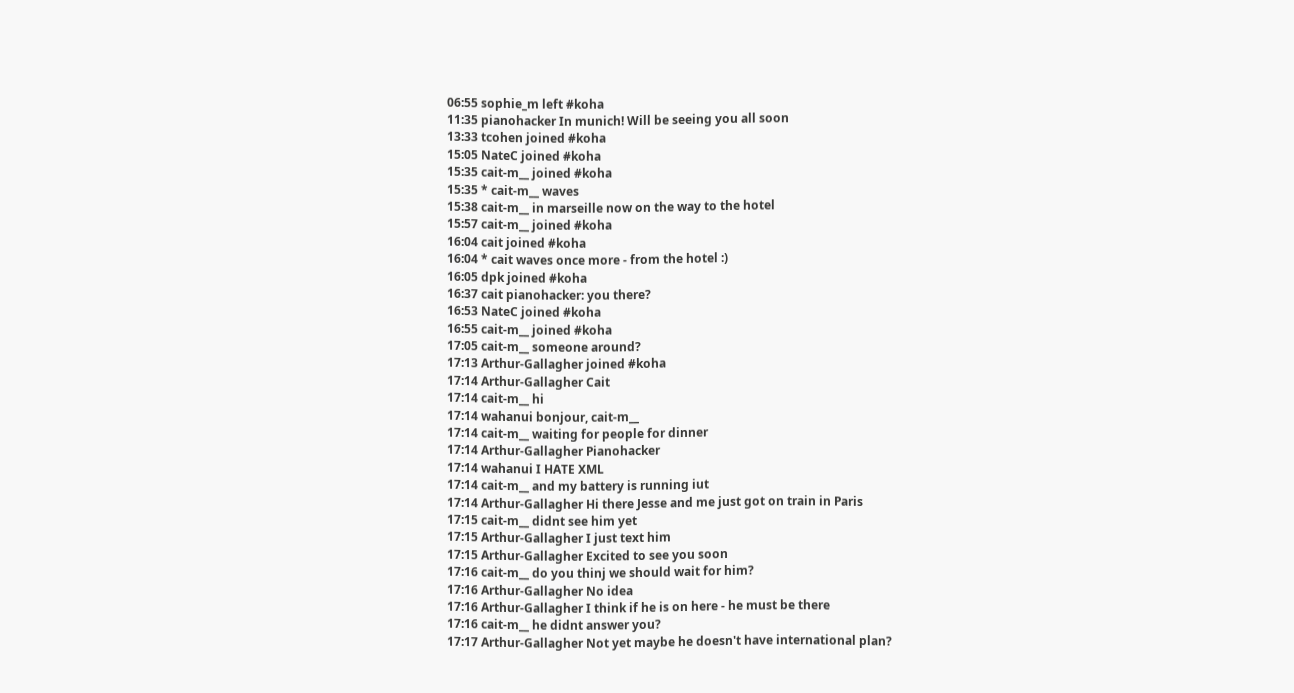06:55 sophie_m left #koha
11:35 pianohacker In munich! Will be seeing you all soon
13:33 tcohen joined #koha
15:05 NateC joined #koha
15:35 cait-m__ joined #koha
15:35 * cait-m__ waves
15:38 cait-m__ in marseille now on the way to the hotel
15:57 cait-m__ joined #koha
16:04 cait joined #koha
16:04 * cait waves once more - from the hotel :)
16:05 dpk joined #koha
16:37 cait pianohacker: you there?
16:53 NateC joined #koha
16:55 cait-m__ joined #koha
17:05 cait-m__ someone around?
17:13 Arthur-Gallagher joined #koha
17:14 Arthur-Gallagher Cait
17:14 cait-m__ hi
17:14 wahanui bonjour, cait-m__
17:14 cait-m__ waiting for people for dinner
17:14 Arthur-Gallagher Pianohacker
17:14 wahanui I HATE XML
17:14 cait-m__ and my battery is running iut
17:14 Arthur-Gallagher Hi there Jesse and me just got on train in Paris
17:15 cait-m__ didnt see him yet
17:15 Arthur-Gallagher I just text him
17:15 Arthur-Gallagher Excited to see you soon
17:16 cait-m__ do you thinj we should wait for him?
17:16 Arthur-Gallagher No idea
17:16 Arthur-Gallagher I think if he is on here - he must be there
17:16 cait-m__ he didnt answer you?
17:17 Arthur-Gallagher Not yet maybe he doesn't have international plan?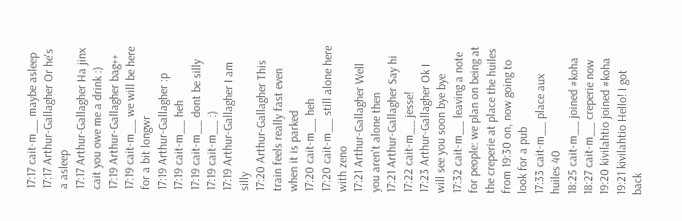17:17 cait-m__ maybe asleep
17:17 Arthur-Gallagher Or he's a asleep
17:17 Arthur-Gallagher Ha jinx cait you owe me a drink :)
17:19 Arthur-Gallagher bag++
17:19 cait-m__ we will be here for a bit longwr
17:19 Arthur-Gallagher :p
17:19 cait-m__ heh
17:19 cait-m__ dont be silly
17:19 cait-m__ :)
17:19 Arthur-Gallagher I am silly
17:20 Arthur-Gallagher This train feels really fast even when it is parked
17:20 cait-m__ heh
17:20 cait-m__ still alone here with zeno
17:21 Arthur-Gallagher Well you aren't alone then
17:21 Arthur-Gallagher Say hi
17:22 cait-m__ jesse!
17:23 Arthur-Gallagher Ok I will see you soon bye bye
17:32 cait-m__ leaving a note for people: we plan on being at the creperie at place the huiles from 19:30 on, now going to look for a pub
17:33 cait-m__ place aux huiles 40
18:25 cait-m__ joined #koha
18:27 cait-m__ creperie now
19:20 kivilahtio joined #koha
19:21 kivilahtio Hello! I got back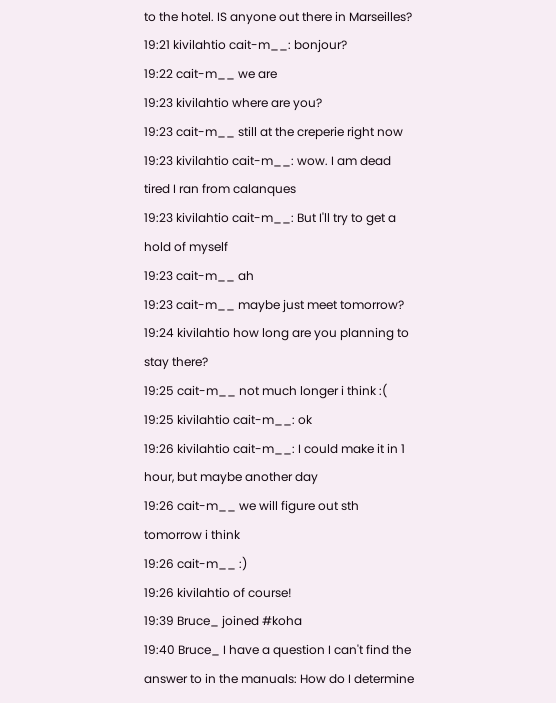to the hotel. IS anyone out there in Marseilles?
19:21 kivilahtio cait-m__: bonjour?
19:22 cait-m__ we are
19:23 kivilahtio where are you?
19:23 cait-m__ still at the creperie right now
19:23 kivilahtio cait-m__: wow. I am dead tired I ran from calanques
19:23 kivilahtio cait-m__: But I'll try to get a hold of myself
19:23 cait-m__ ah
19:23 cait-m__ maybe just meet tomorrow?
19:24 kivilahtio how long are you planning to stay there?
19:25 cait-m__ not much longer i think :(
19:25 kivilahtio cait-m__: ok
19:26 kivilahtio cait-m__: I could make it in 1 hour, but maybe another day
19:26 cait-m__ we will figure out sth tomorrow i think
19:26 cait-m__ :)
19:26 kivilahtio of course!
19:39 Bruce_ joined #koha
19:40 Bruce_ I have a question I can't find the answer to in the manuals: How do I determine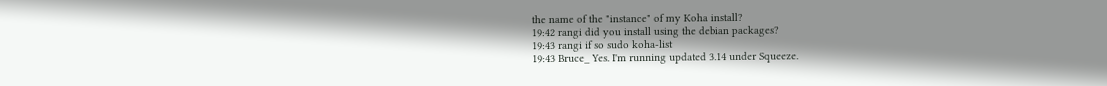the name of the "instance" of my Koha install?
19:42 rangi did you install using the debian packages?
19:43 rangi if so sudo koha-list
19:43 Bruce_ Yes. I'm running updated 3.14 under Squeeze.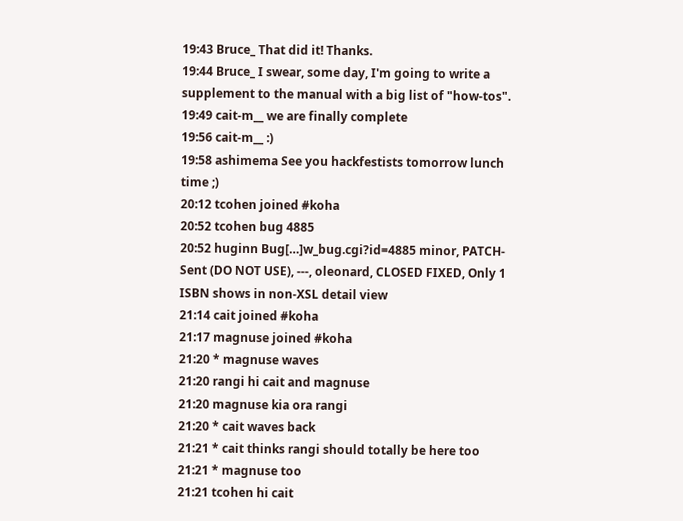19:43 Bruce_ That did it! Thanks.
19:44 Bruce_ I swear, some day, I'm going to write a supplement to the manual with a big list of "how-tos".
19:49 cait-m__ we are finally complete
19:56 cait-m__ :)
19:58 ashimema See you hackfestists tomorrow lunch time ;)
20:12 tcohen joined #koha
20:52 tcohen bug 4885
20:52 huginn Bug[…]w_bug.cgi?id=4885 minor, PATCH-Sent (DO NOT USE), ---, oleonard, CLOSED FIXED, Only 1 ISBN shows in non-XSL detail view
21:14 cait joined #koha
21:17 magnuse joined #koha
21:20 * magnuse waves
21:20 rangi hi cait and magnuse
21:20 magnuse kia ora rangi
21:20 * cait waves back
21:21 * cait thinks rangi should totally be here too
21:21 * magnuse too
21:21 tcohen hi cait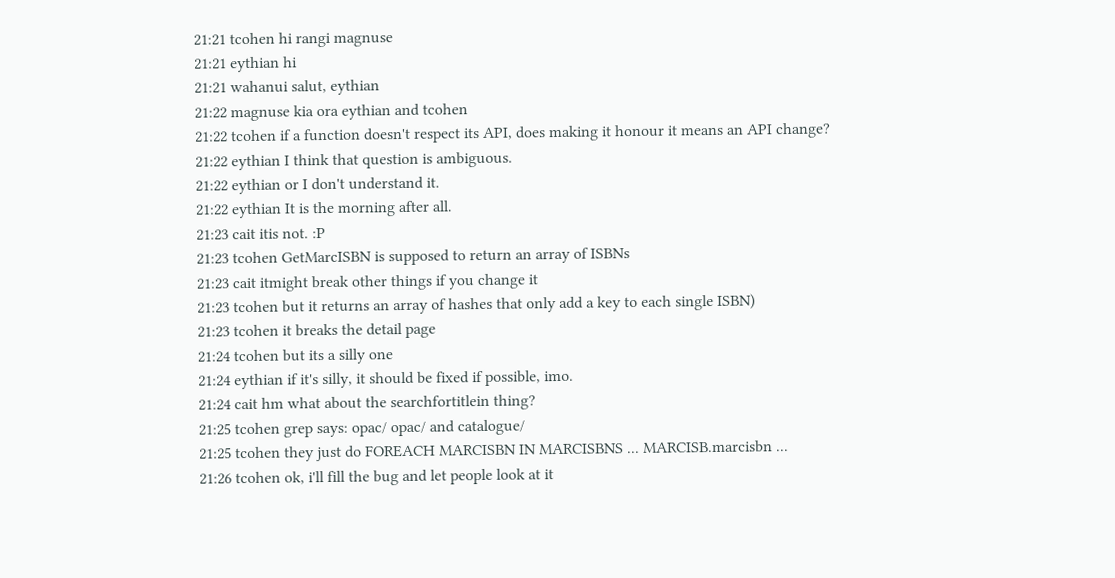21:21 tcohen hi rangi magnuse
21:21 eythian hi
21:21 wahanui salut, eythian
21:22 magnuse kia ora eythian and tcohen
21:22 tcohen if a function doesn't respect its API, does making it honour it means an API change?
21:22 eythian I think that question is ambiguous.
21:22 eythian or I don't understand it.
21:22 eythian It is the morning after all.
21:23 cait itis not. :P
21:23 tcohen GetMarcISBN is supposed to return an array of ISBNs
21:23 cait itmight break other things if you change it
21:23 tcohen but it returns an array of hashes that only add a key to each single ISBN)
21:23 tcohen it breaks the detail page
21:24 tcohen but its a silly one
21:24 eythian if it's silly, it should be fixed if possible, imo.
21:24 cait hm what about the searchfortitlein thing?
21:25 tcohen grep says: opac/ opac/ and catalogue/
21:25 tcohen they just do FOREACH MARCISBN IN MARCISBNS ... MARCISB.marcisbn ...
21:26 tcohen ok, i'll fill the bug and let people look at it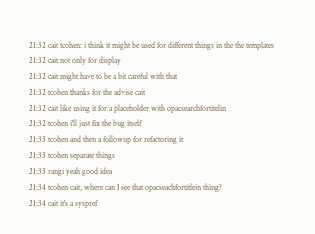21:32 cait tcohen: i think it might be used for different things in the the templates
21:32 cait not only for display
21:32 cait might have to be a bit careful with that
21:32 tcohen thanks for the advise cait
21:32 cait like using it for a placeholder with opacsearchfortitelin
21:32 tcohen i'll just fix the bug itself
21:33 tcohen and then a followup for refactoring it
21:33 tcohen separate things
21:33 rangi yeah good idea
21:34 tcohen cait, where can I see that opacseachfortitlein thing?
21:34 cait it's a syspref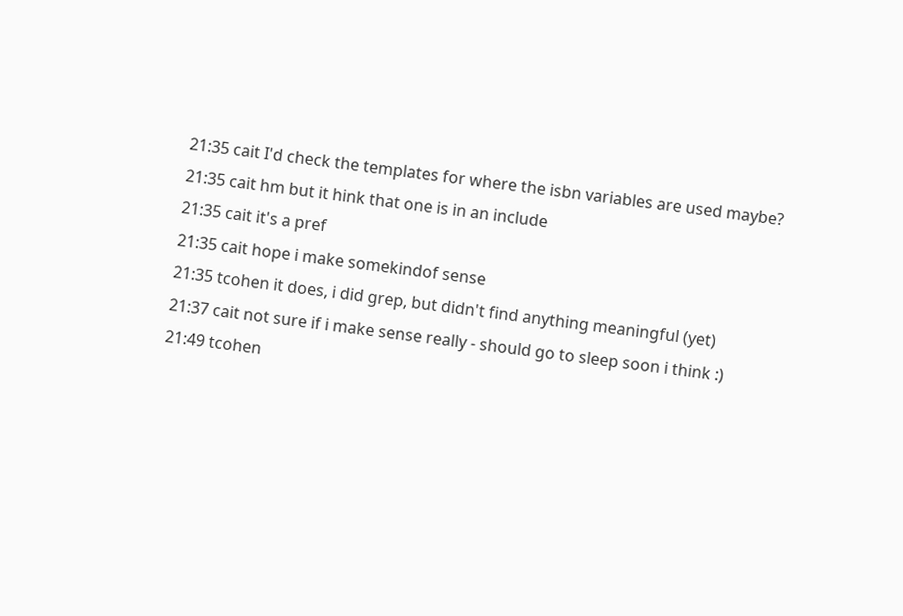21:35 cait I'd check the templates for where the isbn variables are used maybe?
21:35 cait hm but it hink that one is in an include
21:35 cait it's a pref
21:35 cait hope i make somekindof sense
21:35 tcohen it does, i did grep, but didn't find anything meaningful (yet)
21:37 cait not sure if i make sense really - should go to sleep soon i think :)
21:49 tcohen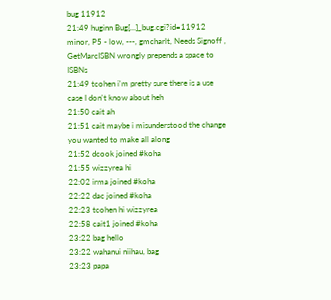bug 11912
21:49 huginn Bug[…]_bug.cgi?id=11912 minor, P5 - low, ---, gmcharlt, Needs Signoff , GetMarcISBN wrongly prepends a space to ISBNs
21:49 tcohen i'm pretty sure there is a use case I don't know about heh
21:50 cait ah
21:51 cait maybe i misunderstood the change you wanted to make all along
21:52 dcook joined #koha
21:55 wizzyrea hi
22:02 irma joined #koha
22:22 dac joined #koha
22:23 tcohen hi wizzyrea
22:58 cait1 joined #koha
23:22 bag hello
23:22 wahanui niihau, bag
23:23 papa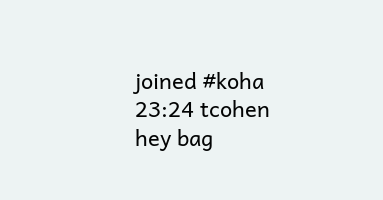joined #koha
23:24 tcohen hey bag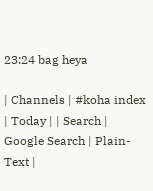23:24 bag heya

| Channels | #koha index | Today | | Search | Google Search | Plain-Text |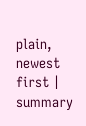plain, newest first | summary